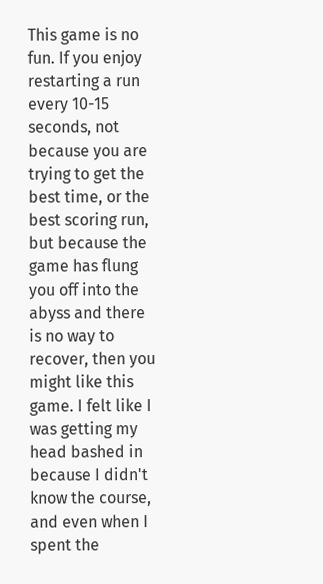This game is no fun. If you enjoy restarting a run every 10-15 seconds, not because you are trying to get the best time, or the best scoring run, but because the game has flung you off into the abyss and there is no way to recover, then you might like this game. I felt like I was getting my head bashed in because I didn't know the course, and even when I spent the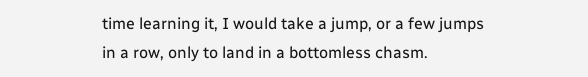time learning it, I would take a jump, or a few jumps in a row, only to land in a bottomless chasm.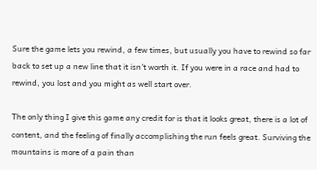Sure the game lets you rewind, a few times, but usually you have to rewind so far back to set up a new line that it isn't worth it. If you were in a race and had to rewind, you lost and you might as well start over.

The only thing I give this game any credit for is that it looks great, there is a lot of content, and the feeling of finally accomplishing the run feels great. Surviving the mountains is more of a pain than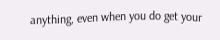anything, even when you do get your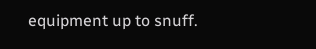equipment up to snuff.